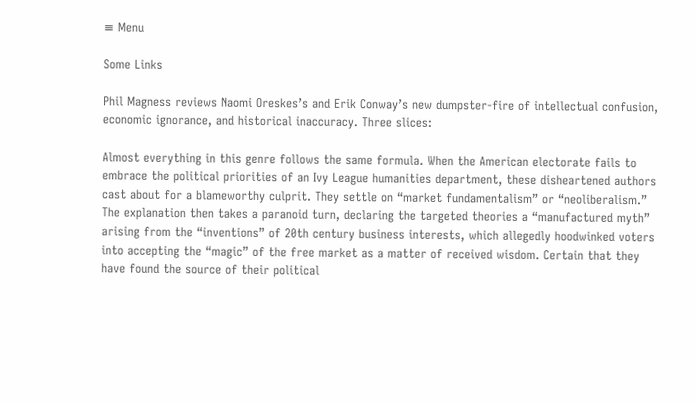≡ Menu

Some Links

Phil Magness reviews Naomi Oreskes’s and Erik Conway’s new dumpster-fire of intellectual confusion, economic ignorance, and historical inaccuracy. Three slices:

Almost everything in this genre follows the same formula. When the American electorate fails to embrace the political priorities of an Ivy League humanities department, these disheartened authors cast about for a blameworthy culprit. They settle on “market fundamentalism” or “neoliberalism.” The explanation then takes a paranoid turn, declaring the targeted theories a “manufactured myth” arising from the “inventions” of 20th century business interests, which allegedly hoodwinked voters into accepting the “magic” of the free market as a matter of received wisdom. Certain that they have found the source of their political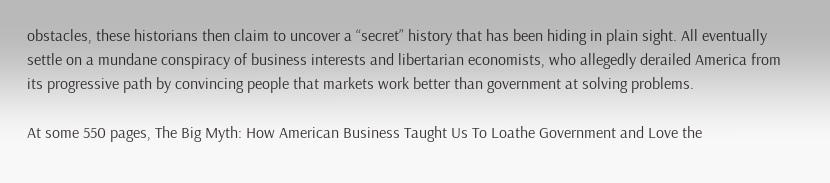obstacles, these historians then claim to uncover a “secret” history that has been hiding in plain sight. All eventually settle on a mundane conspiracy of business interests and libertarian economists, who allegedly derailed America from its progressive path by convincing people that markets work better than government at solving problems.

At some 550 pages, The Big Myth: How American Business Taught Us To Loathe Government and Love the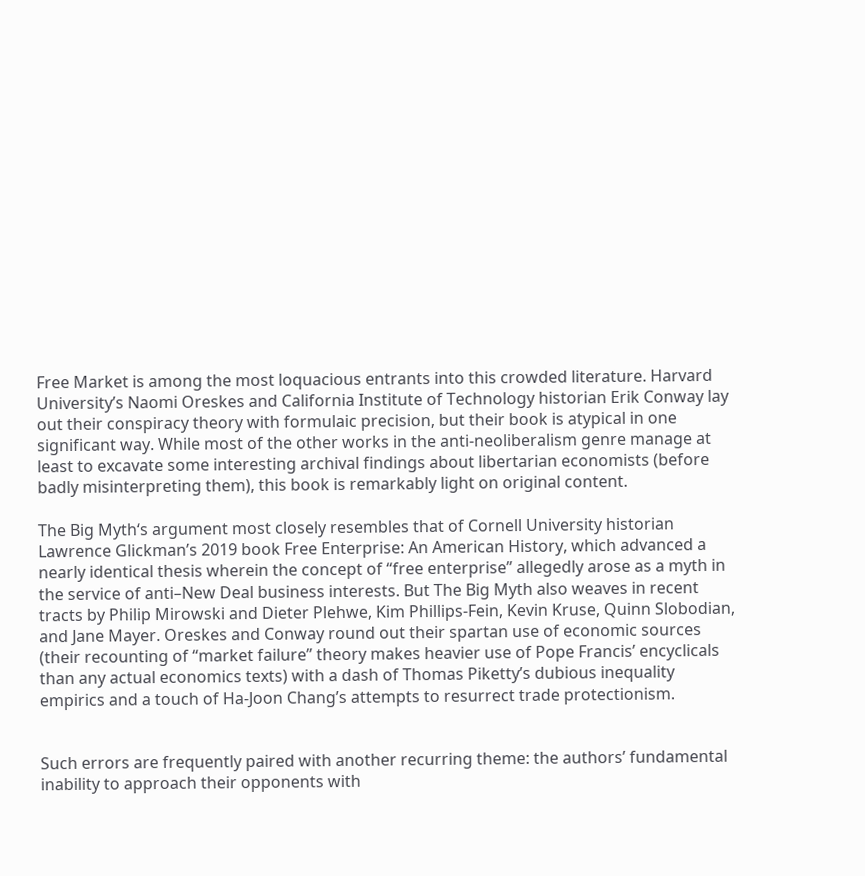Free Market is among the most loquacious entrants into this crowded literature. Harvard University’s Naomi Oreskes and California Institute of Technology historian Erik Conway lay out their conspiracy theory with formulaic precision, but their book is atypical in one significant way. While most of the other works in the anti-neoliberalism genre manage at least to excavate some interesting archival findings about libertarian economists (before badly misinterpreting them), this book is remarkably light on original content.

The Big Myth‘s argument most closely resembles that of Cornell University historian Lawrence Glickman’s 2019 book Free Enterprise: An American History, which advanced a nearly identical thesis wherein the concept of “free enterprise” allegedly arose as a myth in the service of anti–New Deal business interests. But The Big Myth also weaves in recent tracts by Philip Mirowski and Dieter Plehwe, Kim Phillips-Fein, Kevin Kruse, Quinn Slobodian, and Jane Mayer. Oreskes and Conway round out their spartan use of economic sources (their recounting of “market failure” theory makes heavier use of Pope Francis’ encyclicals than any actual economics texts) with a dash of Thomas Piketty’s dubious inequality empirics and a touch of Ha-Joon Chang’s attempts to resurrect trade protectionism.


Such errors are frequently paired with another recurring theme: the authors’ fundamental inability to approach their opponents with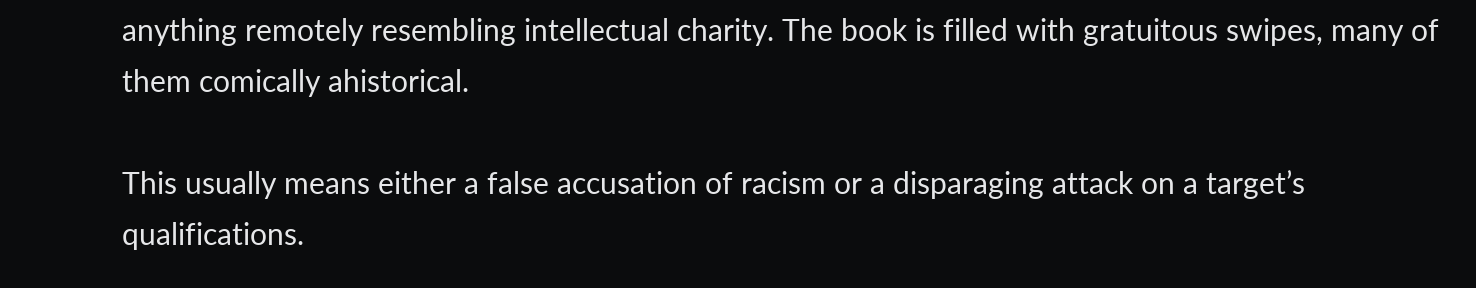anything remotely resembling intellectual charity. The book is filled with gratuitous swipes, many of them comically ahistorical.

This usually means either a false accusation of racism or a disparaging attack on a target’s qualifications.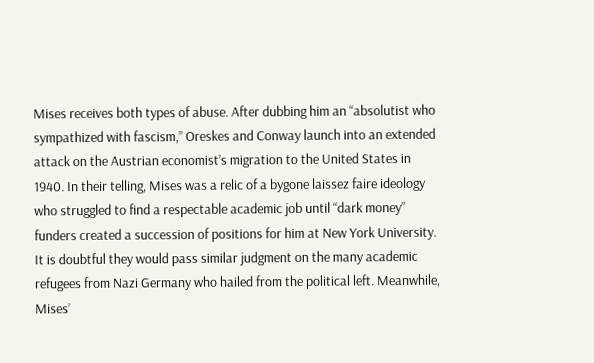Mises receives both types of abuse. After dubbing him an “absolutist who sympathized with fascism,” Oreskes and Conway launch into an extended attack on the Austrian economist’s migration to the United States in 1940. In their telling, Mises was a relic of a bygone laissez faire ideology who struggled to find a respectable academic job until “dark money” funders created a succession of positions for him at New York University. It is doubtful they would pass similar judgment on the many academic refugees from Nazi Germany who hailed from the political left. Meanwhile, Mises’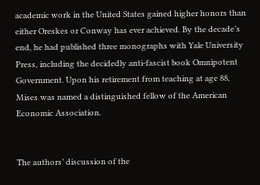academic work in the United States gained higher honors than either Oreskes or Conway has ever achieved. By the decade’s end, he had published three monographs with Yale University Press, including the decidedly anti-fascist book Omnipotent Government. Upon his retirement from teaching at age 88, Mises was named a distinguished fellow of the American Economic Association.


The authors’ discussion of the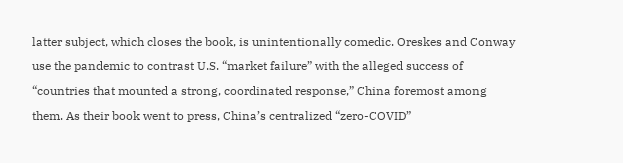latter subject, which closes the book, is unintentionally comedic. Oreskes and Conway use the pandemic to contrast U.S. “market failure” with the alleged success of “countries that mounted a strong, coordinated response,” China foremost among them. As their book went to press, China’s centralized “zero-COVID”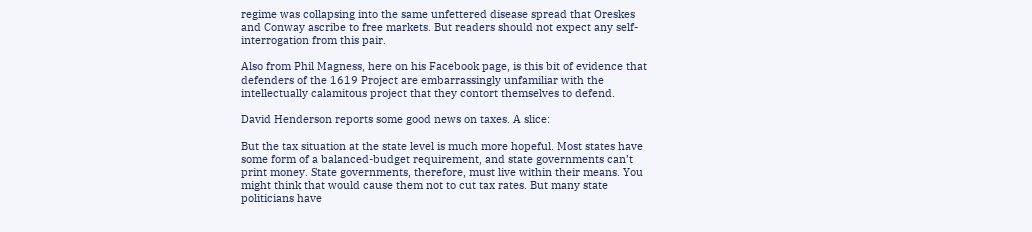regime was collapsing into the same unfettered disease spread that Oreskes and Conway ascribe to free markets. But readers should not expect any self-interrogation from this pair.

Also from Phil Magness, here on his Facebook page, is this bit of evidence that defenders of the 1619 Project are embarrassingly unfamiliar with the intellectually calamitous project that they contort themselves to defend.

David Henderson reports some good news on taxes. A slice:

But the tax situation at the state level is much more hopeful. Most states have some form of a balanced-budget requirement, and state governments can’t print money. State governments, therefore, must live within their means. You might think that would cause them not to cut tax rates. But many state politicians have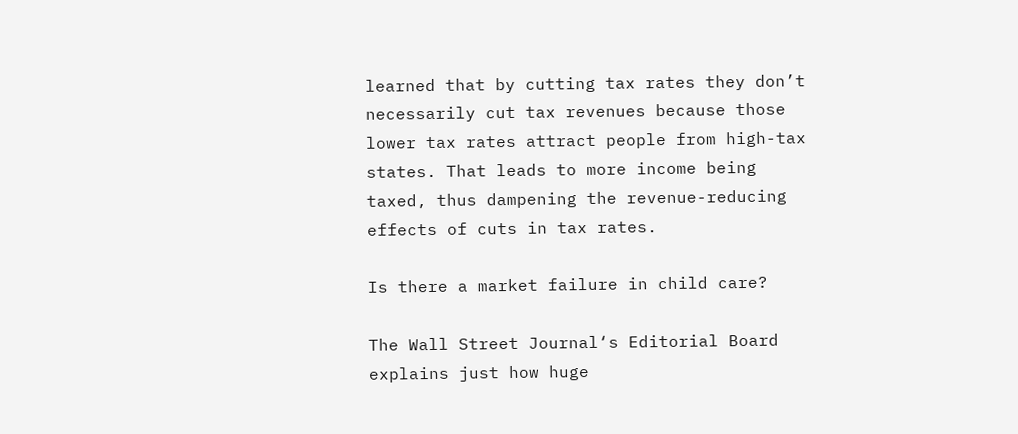learned that by cutting tax rates they don’t necessarily cut tax revenues because those lower tax rates attract people from high-tax states. That leads to more income being taxed, thus dampening the revenue-reducing effects of cuts in tax rates.

Is there a market failure in child care?

The Wall Street Journal‘s Editorial Board explains just how huge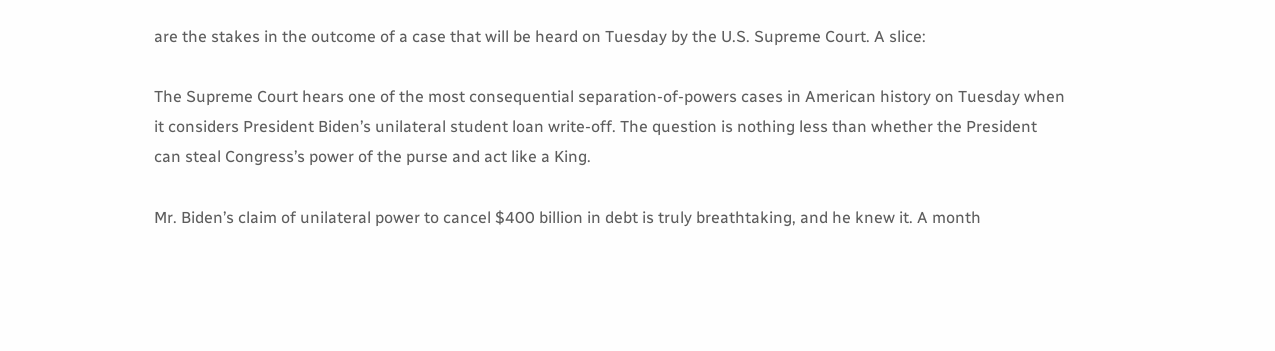are the stakes in the outcome of a case that will be heard on Tuesday by the U.S. Supreme Court. A slice:

The Supreme Court hears one of the most consequential separation-of-powers cases in American history on Tuesday when it considers President Biden’s unilateral student loan write-off. The question is nothing less than whether the President can steal Congress’s power of the purse and act like a King.

Mr. Biden’s claim of unilateral power to cancel $400 billion in debt is truly breathtaking, and he knew it. A month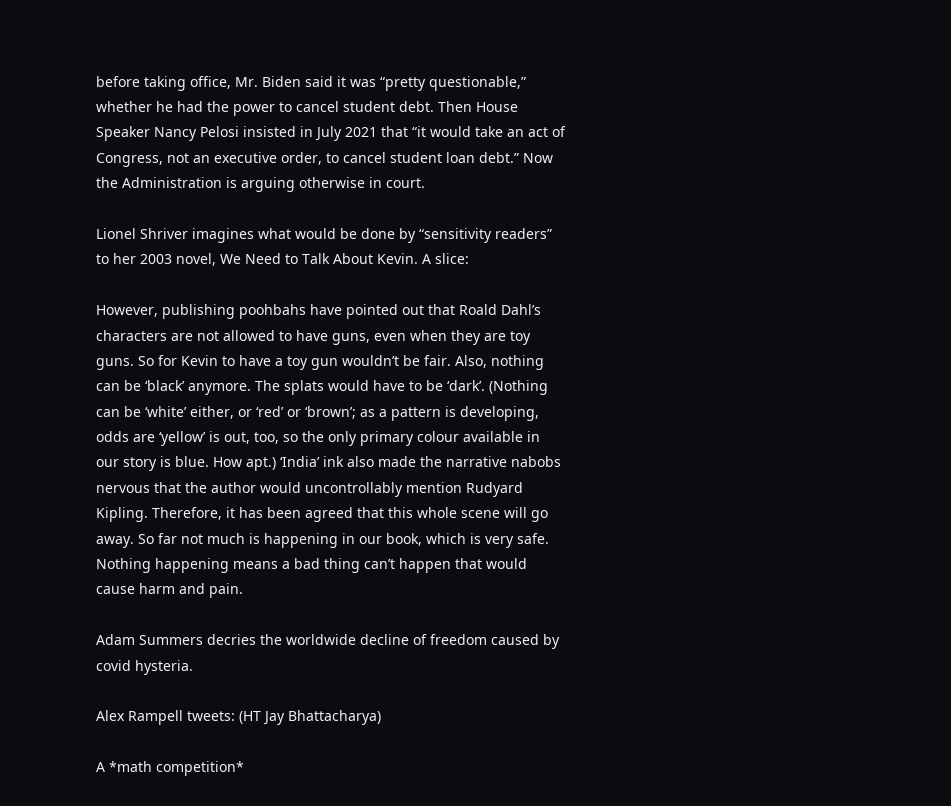before taking office, Mr. Biden said it was “pretty questionable,” whether he had the power to cancel student debt. Then House Speaker Nancy Pelosi insisted in July 2021 that “it would take an act of Congress, not an executive order, to cancel student loan debt.” Now the Administration is arguing otherwise in court.

Lionel Shriver imagines what would be done by “sensitivity readers” to her 2003 novel, We Need to Talk About Kevin. A slice:

However, publishing poohbahs have pointed out that Roald Dahl’s characters are not allowed to have guns, even when they are toy guns. So for Kevin to have a toy gun wouldn’t be fair. Also, nothing can be ‘black’ anymore. The splats would have to be ‘dark’. (Nothing can be ‘white’ either, or ‘red’ or ‘brown’; as a pattern is developing, odds are ‘yellow’ is out, too, so the only primary colour available in our story is blue. How apt.) ‘India’ ink also made the narrative nabobs nervous that the author would uncontrollably mention Rudyard Kipling. Therefore, it has been agreed that this whole scene will go away. So far not much is happening in our book, which is very safe. Nothing happening means a bad thing can’t happen that would cause harm and pain.

Adam Summers decries the worldwide decline of freedom caused by covid hysteria.

Alex Rampell tweets: (HT Jay Bhattacharya)

A *math competition*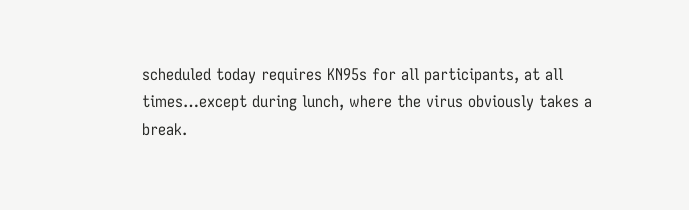scheduled today requires KN95s for all participants, at all times…except during lunch, where the virus obviously takes a break.